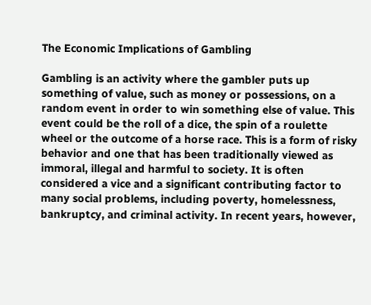The Economic Implications of Gambling

Gambling is an activity where the gambler puts up something of value, such as money or possessions, on a random event in order to win something else of value. This event could be the roll of a dice, the spin of a roulette wheel or the outcome of a horse race. This is a form of risky behavior and one that has been traditionally viewed as immoral, illegal and harmful to society. It is often considered a vice and a significant contributing factor to many social problems, including poverty, homelessness, bankruptcy, and criminal activity. In recent years, however,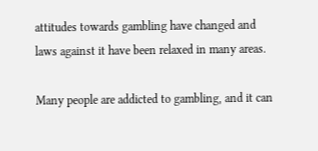attitudes towards gambling have changed and laws against it have been relaxed in many areas.

Many people are addicted to gambling, and it can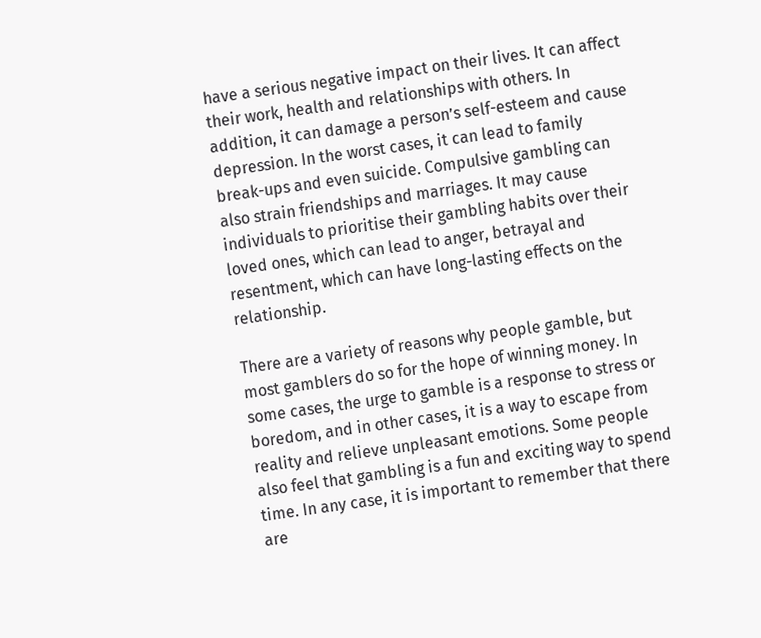have a serious negative impact on their lives. It can affect their work, health and relationships with others. In addition, it can damage a person’s self-esteem and cause depression. In the worst cases, it can lead to family break-ups and even suicide. Compulsive gambling can also strain friendships and marriages. It may cause individuals to prioritise their gambling habits over their loved ones, which can lead to anger, betrayal and resentment, which can have long-lasting effects on the relationship.

There are a variety of reasons why people gamble, but most gamblers do so for the hope of winning money. In some cases, the urge to gamble is a response to stress or boredom, and in other cases, it is a way to escape from reality and relieve unpleasant emotions. Some people also feel that gambling is a fun and exciting way to spend time. In any case, it is important to remember that there are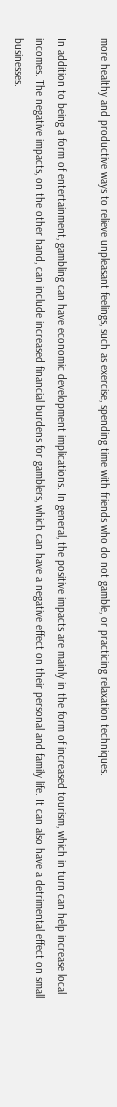more healthy and productive ways to relieve unpleasant feelings, such as exercise, spending time with friends who do not gamble, or practicing relaxation techniques.

In addition to being a form of entertainment, gambling can have economic development implications. In general, the positive impacts are mainly in the form of increased tourism, which in turn can help increase local incomes. The negative impacts, on the other hand, can include increased financial burdens for gamblers, which can have a negative effect on their personal and family life. It can also have a detrimental effect on small businesses.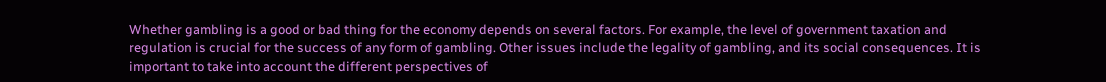Whether gambling is a good or bad thing for the economy depends on several factors. For example, the level of government taxation and regulation is crucial for the success of any form of gambling. Other issues include the legality of gambling, and its social consequences. It is important to take into account the different perspectives of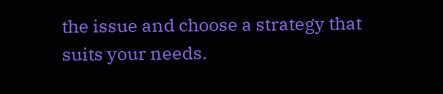the issue and choose a strategy that suits your needs.